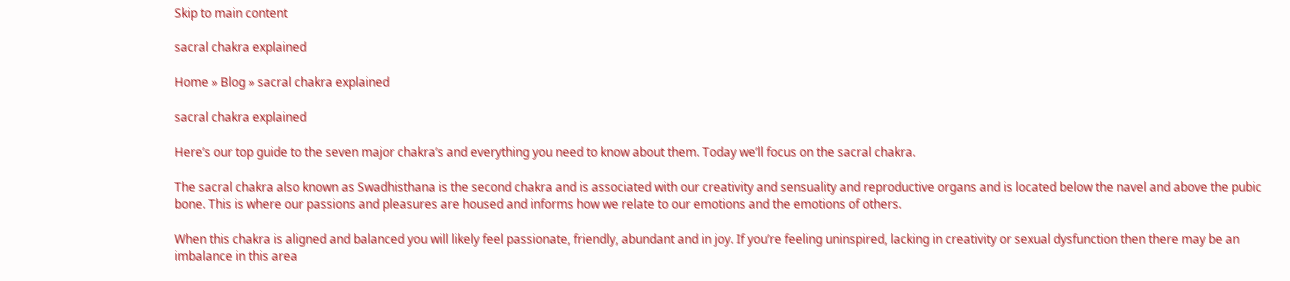Skip to main content

sacral chakra explained

Home » Blog » sacral chakra explained

sacral chakra explained

Here’s our top guide to the seven major chakra’s and everything you need to know about them. Today we’ll focus on the sacral chakra.

The sacral chakra also known as Swadhisthana is the second chakra and is associated with our creativity and sensuality and reproductive organs and is located below the navel and above the pubic bone. This is where our passions and pleasures are housed and informs how we relate to our emotions and the emotions of others.

When this chakra is aligned and balanced you will likely feel passionate, friendly, abundant and in joy. If you’re feeling uninspired, lacking in creativity or sexual dysfunction then there may be an imbalance in this area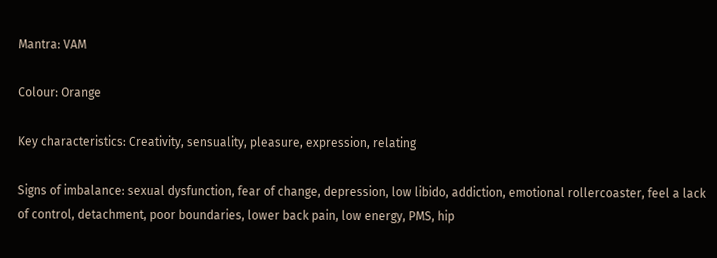Mantra: VAM

Colour: Orange

Key characteristics: Creativity, sensuality, pleasure, expression, relating

Signs of imbalance: sexual dysfunction, fear of change, depression, low libido, addiction, emotional rollercoaster, feel a lack of control, detachment, poor boundaries, lower back pain, low energy, PMS, hip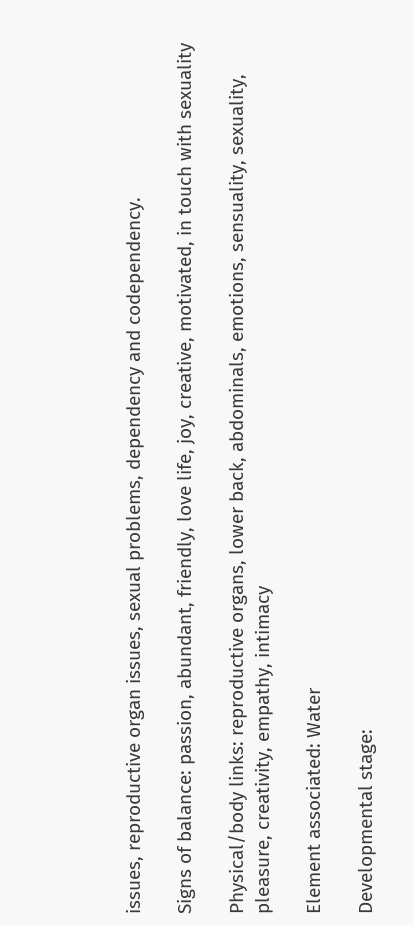issues, reproductive organ issues, sexual problems, dependency and codependency.

Signs of balance: passion, abundant, friendly, love life, joy, creative, motivated, in touch with sexuality

Physical/body links: reproductive organs, lower back, abdominals, emotions, sensuality, sexuality, pleasure, creativity, empathy, intimacy

Element associated: Water

Developmental stage: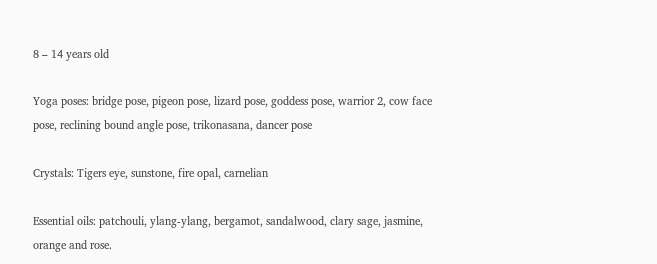8 – 14 years old

Yoga poses: bridge pose, pigeon pose, lizard pose, goddess pose, warrior 2, cow face pose, reclining bound angle pose, trikonasana, dancer pose

Crystals: Tigers eye, sunstone, fire opal, carnelian

Essential oils: patchouli, ylang-ylang, bergamot, sandalwood, clary sage, jasmine, orange and rose.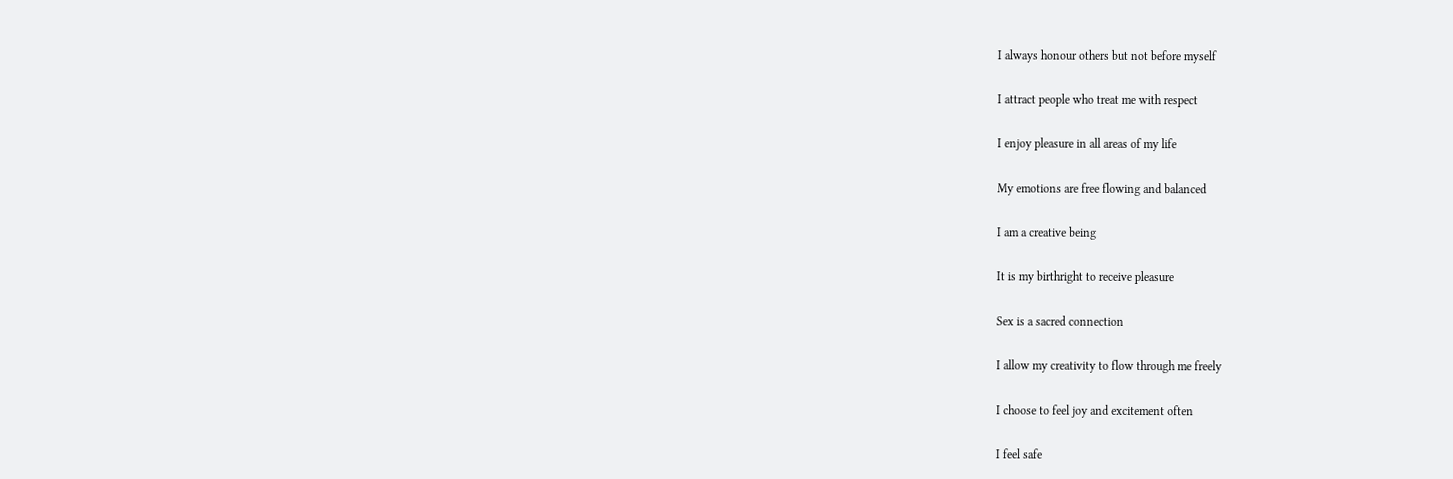I always honour others but not before myself

I attract people who treat me with respect

I enjoy pleasure in all areas of my life

My emotions are free flowing and balanced

I am a creative being

It is my birthright to receive pleasure

Sex is a sacred connection

I allow my creativity to flow through me freely

I choose to feel joy and excitement often

I feel safe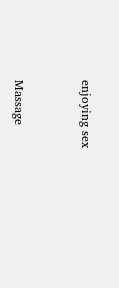enjoying sex


Massage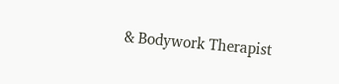& Bodywork Therapist